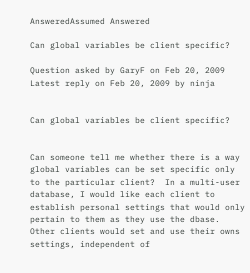AnsweredAssumed Answered

Can global variables be client specific?

Question asked by GaryF on Feb 20, 2009
Latest reply on Feb 20, 2009 by ninja


Can global variables be client specific?


Can someone tell me whether there is a way global variables can be set specific only to the particular client?  In a multi-user database, I would like each client to establish personal settings that would only pertain to them as they use the dbase.  Other clients would set and use their owns settings, independent of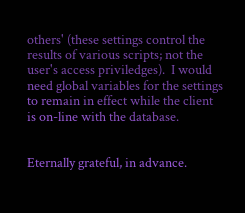others' (these settings control the results of various scripts; not the user's access priviledges).  I would need global variables for the settings to remain in effect while the client is on-line with the database.


Eternally grateful, in advance.